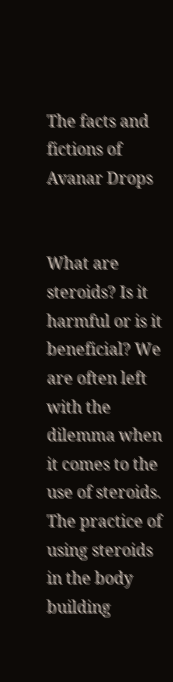The facts and fictions of Avanar Drops


What are steroids? Is it harmful or is it beneficial? We are often left with the dilemma when it comes to the use of steroids. The practice of using steroids in the body building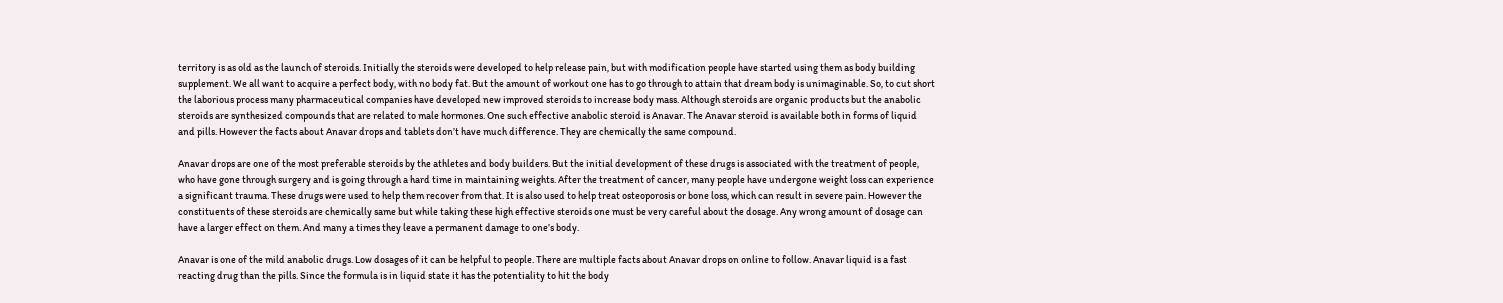territory is as old as the launch of steroids. Initially the steroids were developed to help release pain, but with modification people have started using them as body building supplement. We all want to acquire a perfect body, with no body fat. But the amount of workout one has to go through to attain that dream body is unimaginable. So, to cut short the laborious process many pharmaceutical companies have developed new improved steroids to increase body mass. Although steroids are organic products but the anabolic steroids are synthesized compounds that are related to male hormones. One such effective anabolic steroid is Anavar. The Anavar steroid is available both in forms of liquid and pills. However the facts about Anavar drops and tablets don’t have much difference. They are chemically the same compound.

Anavar drops are one of the most preferable steroids by the athletes and body builders. But the initial development of these drugs is associated with the treatment of people, who have gone through surgery and is going through a hard time in maintaining weights. After the treatment of cancer, many people have undergone weight loss can experience a significant trauma. These drugs were used to help them recover from that. It is also used to help treat osteoporosis or bone loss, which can result in severe pain. However the constituents of these steroids are chemically same but while taking these high effective steroids one must be very careful about the dosage. Any wrong amount of dosage can have a larger effect on them. And many a times they leave a permanent damage to one’s body.

Anavar is one of the mild anabolic drugs. Low dosages of it can be helpful to people. There are multiple facts about Anavar drops on online to follow. Anavar liquid is a fast reacting drug than the pills. Since the formula is in liquid state it has the potentiality to hit the body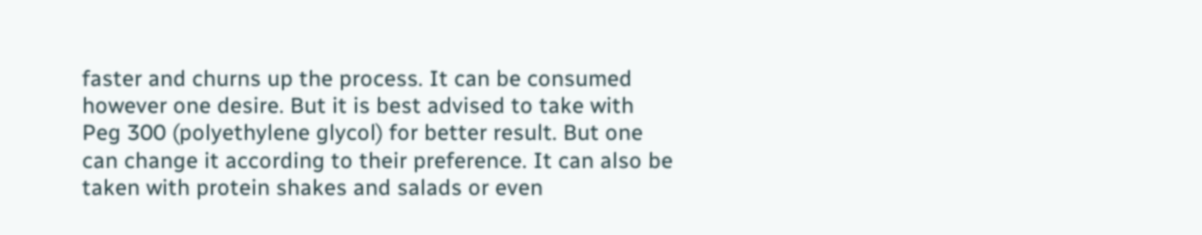faster and churns up the process. It can be consumed however one desire. But it is best advised to take with Peg 300 (polyethylene glycol) for better result. But one can change it according to their preference. It can also be taken with protein shakes and salads or even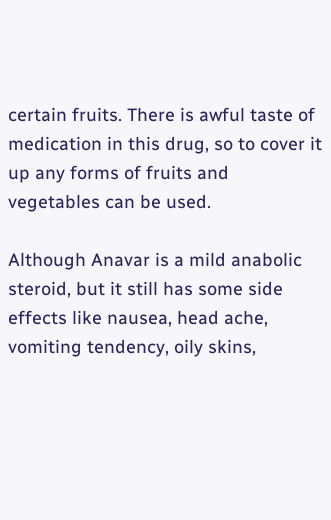certain fruits. There is awful taste of medication in this drug, so to cover it up any forms of fruits and vegetables can be used.

Although Anavar is a mild anabolic steroid, but it still has some side effects like nausea, head ache, vomiting tendency, oily skins,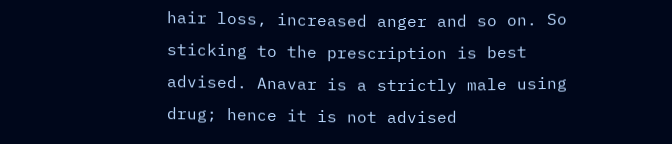hair loss, increased anger and so on. So sticking to the prescription is best advised. Anavar is a strictly male using drug; hence it is not advised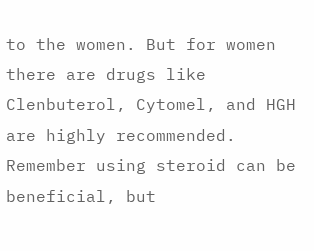to the women. But for women there are drugs like Clenbuterol, Cytomel, and HGH are highly recommended. Remember using steroid can be beneficial, but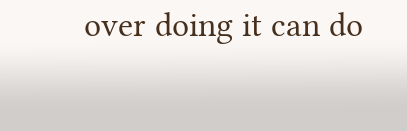over doing it can do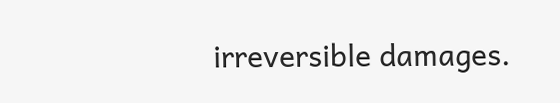irreversible damages.